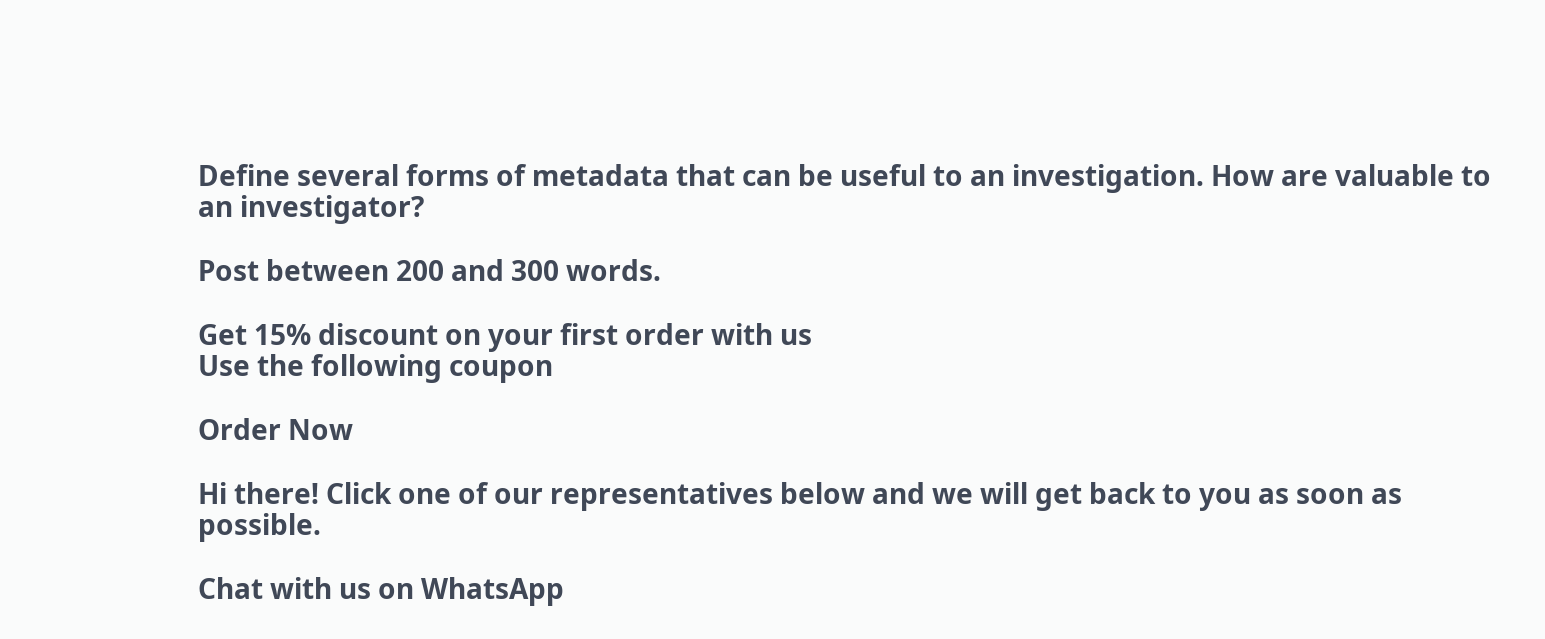Define several forms of metadata that can be useful to an investigation. How are valuable to an investigator?

Post between 200 and 300 words.

Get 15% discount on your first order with us
Use the following coupon

Order Now

Hi there! Click one of our representatives below and we will get back to you as soon as possible.

Chat with us on WhatsApp